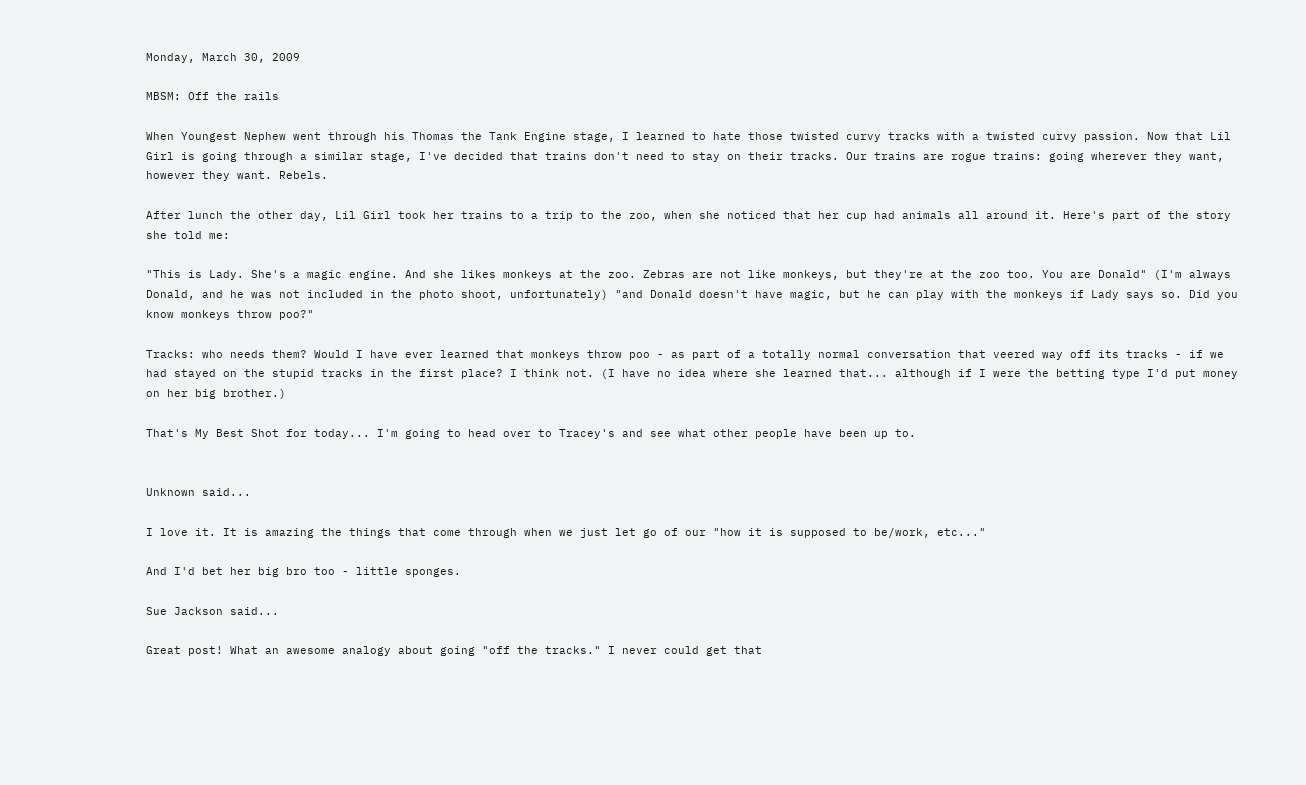Monday, March 30, 2009

MBSM: Off the rails

When Youngest Nephew went through his Thomas the Tank Engine stage, I learned to hate those twisted curvy tracks with a twisted curvy passion. Now that Lil Girl is going through a similar stage, I've decided that trains don't need to stay on their tracks. Our trains are rogue trains: going wherever they want, however they want. Rebels.

After lunch the other day, Lil Girl took her trains to a trip to the zoo, when she noticed that her cup had animals all around it. Here's part of the story she told me:

"This is Lady. She's a magic engine. And she likes monkeys at the zoo. Zebras are not like monkeys, but they're at the zoo too. You are Donald" (I'm always Donald, and he was not included in the photo shoot, unfortunately) "and Donald doesn't have magic, but he can play with the monkeys if Lady says so. Did you know monkeys throw poo?"

Tracks: who needs them? Would I have ever learned that monkeys throw poo - as part of a totally normal conversation that veered way off its tracks - if we had stayed on the stupid tracks in the first place? I think not. (I have no idea where she learned that... although if I were the betting type I'd put money on her big brother.)

That's My Best Shot for today... I'm going to head over to Tracey's and see what other people have been up to.


Unknown said...

I love it. It is amazing the things that come through when we just let go of our "how it is supposed to be/work, etc..."

And I'd bet her big bro too - little sponges.

Sue Jackson said...

Great post! What an awesome analogy about going "off the tracks." I never could get that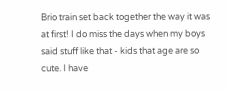Brio train set back together the way it was at first! I do miss the days when my boys said stuff like that - kids that age are so cute. I have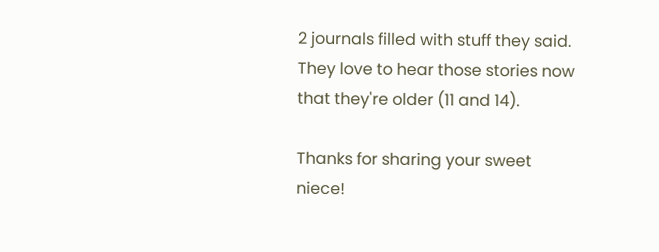2 journals filled with stuff they said. They love to hear those stories now that they're older (11 and 14).

Thanks for sharing your sweet niece!